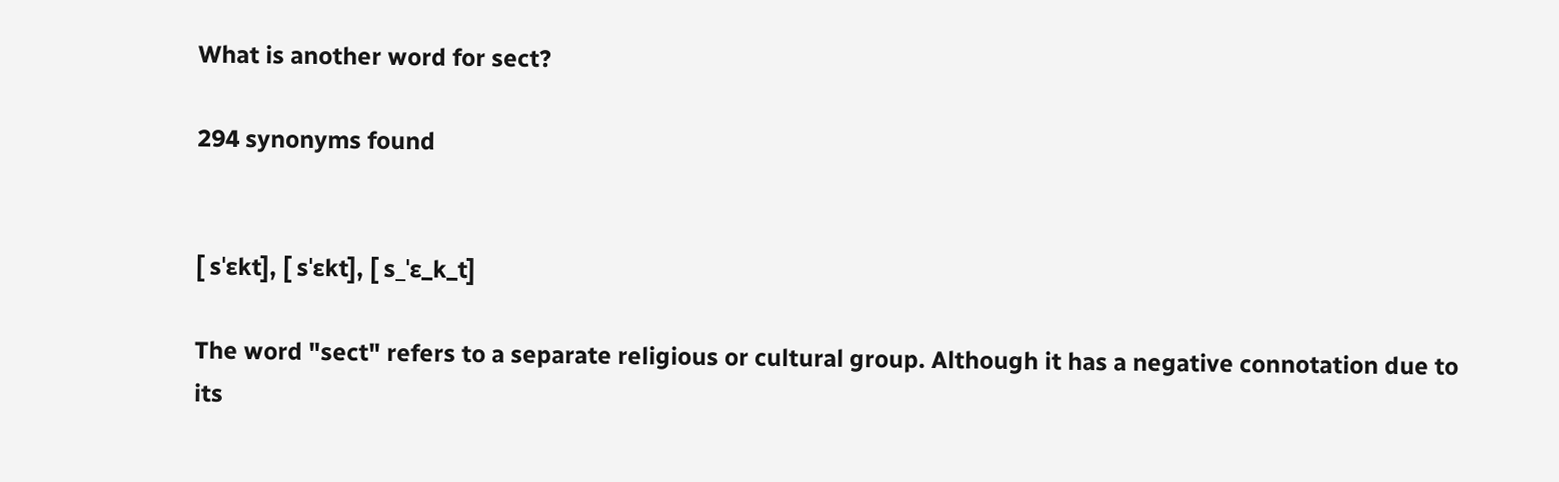What is another word for sect?

294 synonyms found


[ sˈɛkt], [ sˈɛkt], [ s_ˈɛ_k_t]

The word "sect" refers to a separate religious or cultural group. Although it has a negative connotation due to its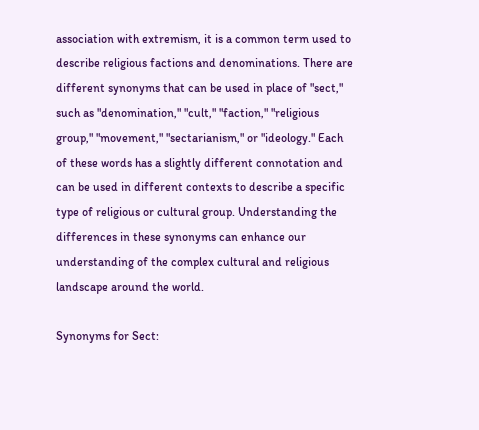association with extremism, it is a common term used to describe religious factions and denominations. There are different synonyms that can be used in place of "sect," such as "denomination," "cult," "faction," "religious group," "movement," "sectarianism," or "ideology." Each of these words has a slightly different connotation and can be used in different contexts to describe a specific type of religious or cultural group. Understanding the differences in these synonyms can enhance our understanding of the complex cultural and religious landscape around the world.

Synonyms for Sect: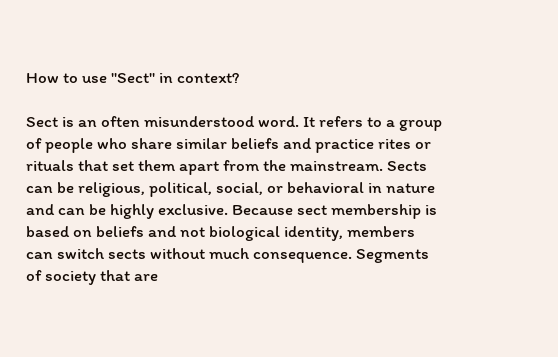How to use "Sect" in context?

Sect is an often misunderstood word. It refers to a group of people who share similar beliefs and practice rites or rituals that set them apart from the mainstream. Sects can be religious, political, social, or behavioral in nature and can be highly exclusive. Because sect membership is based on beliefs and not biological identity, members can switch sects without much consequence. Segments of society that are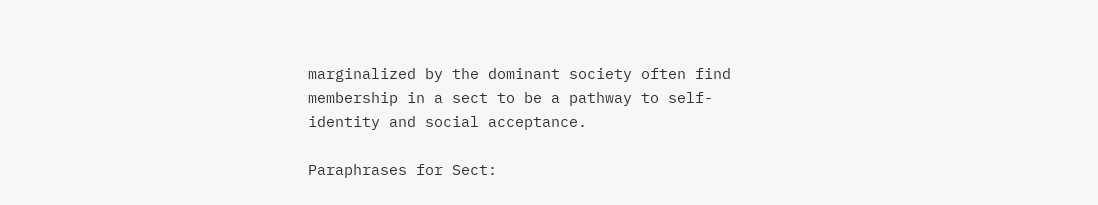marginalized by the dominant society often find membership in a sect to be a pathway to self-identity and social acceptance.

Paraphrases for Sect: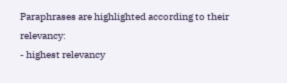Paraphrases are highlighted according to their relevancy:
- highest relevancy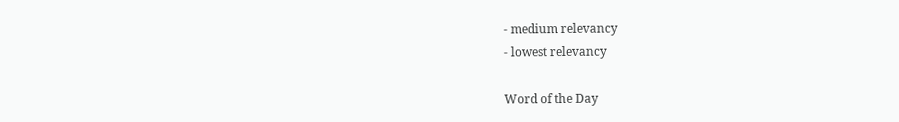- medium relevancy
- lowest relevancy

Word of the Day